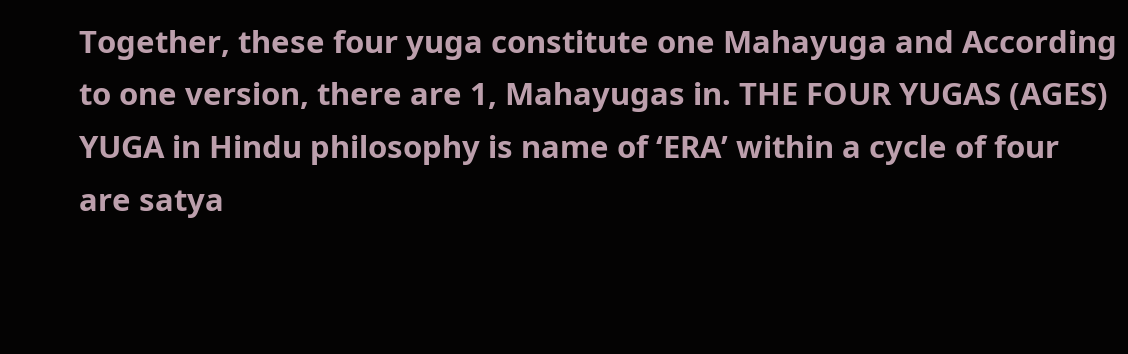Together, these four yuga constitute one Mahayuga and According to one version, there are 1, Mahayugas in. THE FOUR YUGAS (AGES) YUGA in Hindu philosophy is name of ‘ERA’ within a cycle of four are satya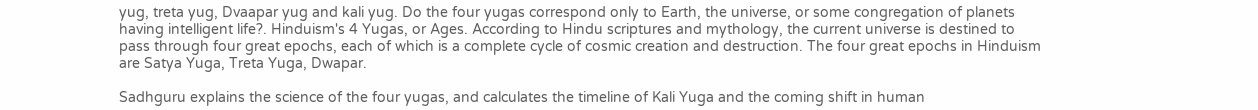yug, treta yug, Dvaapar yug and kali yug. Do the four yugas correspond only to Earth, the universe, or some congregation of planets having intelligent life?. Hinduism's 4 Yugas, or Ages. According to Hindu scriptures and mythology, the current universe is destined to pass through four great epochs, each of which is a complete cycle of cosmic creation and destruction. The four great epochs in Hinduism are Satya Yuga, Treta Yuga, Dwapar.

Sadhguru explains the science of the four yugas, and calculates the timeline of Kali Yuga and the coming shift in human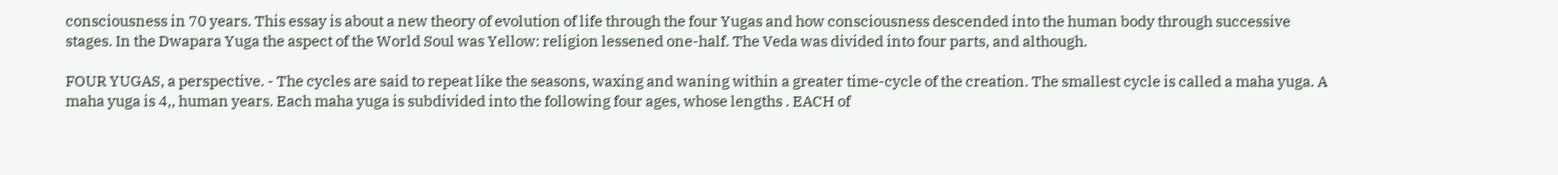consciousness in 70 years. This essay is about a new theory of evolution of life through the four Yugas and how consciousness descended into the human body through successive stages. In the Dwapara Yuga the aspect of the World Soul was Yellow: religion lessened one-half. The Veda was divided into four parts, and although.

FOUR YUGAS, a perspective. - The cycles are said to repeat like the seasons, waxing and waning within a greater time-cycle of the creation. The smallest cycle is called a maha yuga. A maha yuga is 4,, human years. Each maha yuga is subdivided into the following four ages, whose lengths . EACH of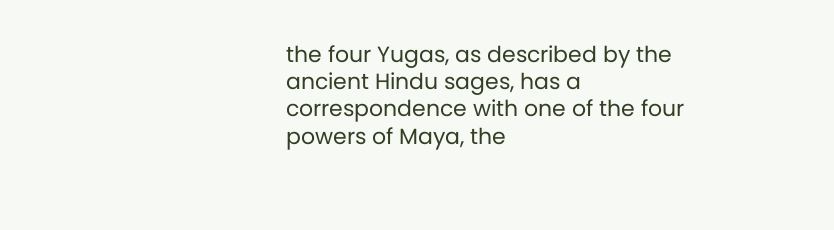the four Yugas, as described by the ancient Hindu sages, has a correspondence with one of the four powers of Maya, the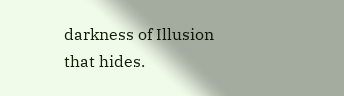darkness of Illusion that hides.